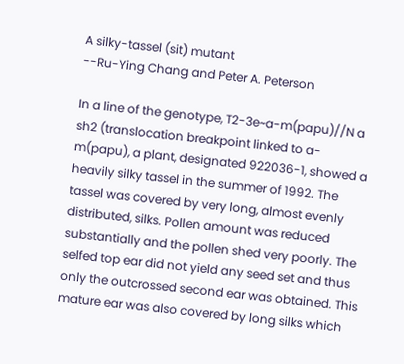A silky-tassel (sit) mutant
--Ru-Ying Chang and Peter A. Peterson

In a line of the genotype, T2-3e~a-m(papu)//N a sh2 (translocation breakpoint linked to a-m(papu), a plant, designated 922036-1, showed a heavily silky tassel in the summer of 1992. The tassel was covered by very long, almost evenly distributed, silks. Pollen amount was reduced substantially and the pollen shed very poorly. The selfed top ear did not yield any seed set and thus only the outcrossed second ear was obtained. This mature ear was also covered by long silks which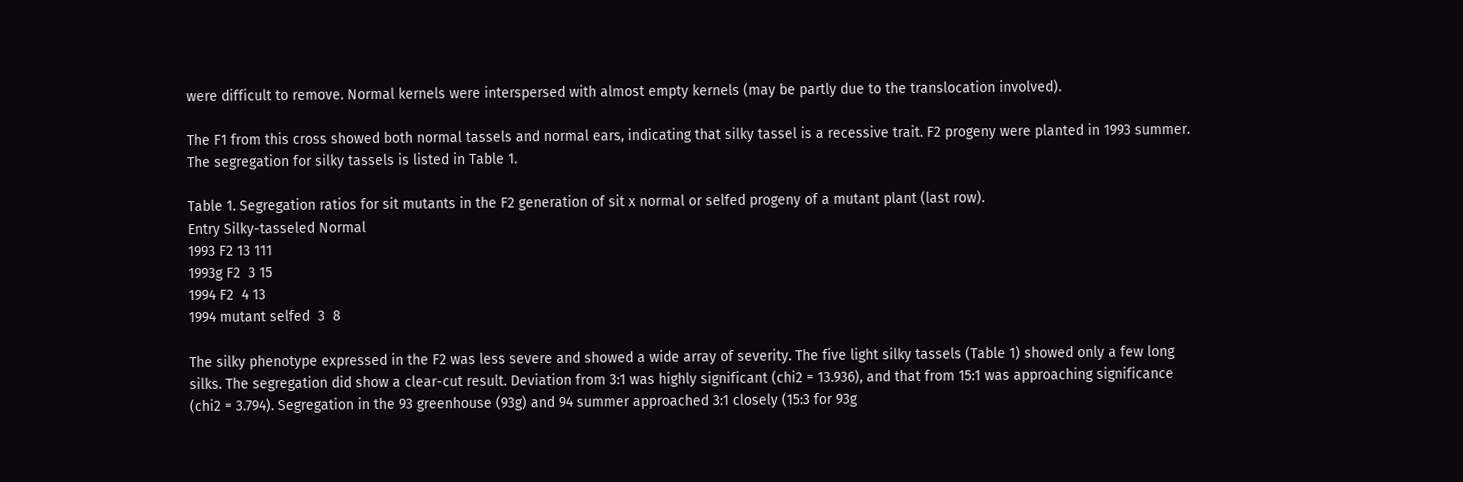were difficult to remove. Normal kernels were interspersed with almost empty kernels (may be partly due to the translocation involved).

The F1 from this cross showed both normal tassels and normal ears, indicating that silky tassel is a recessive trait. F2 progeny were planted in 1993 summer. The segregation for silky tassels is listed in Table 1.

Table 1. Segregation ratios for sit mutants in the F2 generation of sit x normal or selfed progeny of a mutant plant (last row).
Entry Silky-tasseled Normal
1993 F2 13 111
1993g F2  3 15
1994 F2  4 13
1994 mutant selfed  3  8

The silky phenotype expressed in the F2 was less severe and showed a wide array of severity. The five light silky tassels (Table 1) showed only a few long silks. The segregation did show a clear-cut result. Deviation from 3:1 was highly significant (chi2 = 13.936), and that from 15:1 was approaching significance (chi2 = 3.794). Segregation in the 93 greenhouse (93g) and 94 summer approached 3:1 closely (15:3 for 93g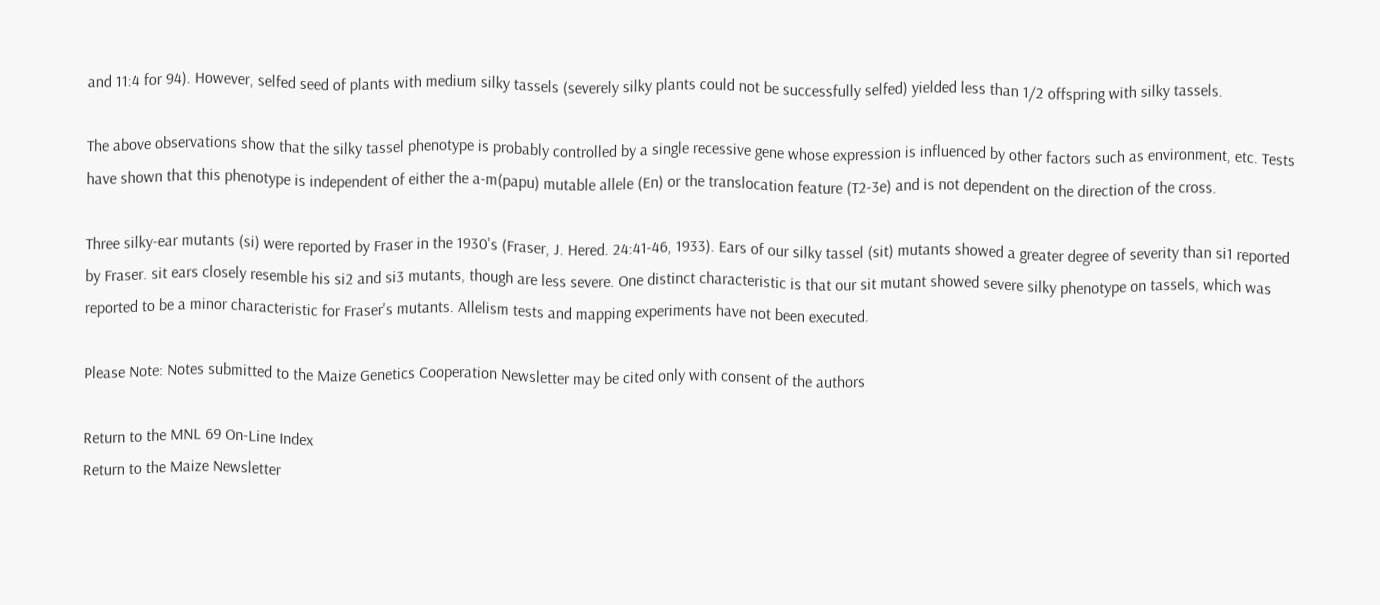and 11:4 for 94). However, selfed seed of plants with medium silky tassels (severely silky plants could not be successfully selfed) yielded less than 1/2 offspring with silky tassels.

The above observations show that the silky tassel phenotype is probably controlled by a single recessive gene whose expression is influenced by other factors such as environment, etc. Tests have shown that this phenotype is independent of either the a-m(papu) mutable allele (En) or the translocation feature (T2-3e) and is not dependent on the direction of the cross.

Three silky-ear mutants (si) were reported by Fraser in the 1930's (Fraser, J. Hered. 24:41-46, 1933). Ears of our silky tassel (sit) mutants showed a greater degree of severity than si1 reported by Fraser. sit ears closely resemble his si2 and si3 mutants, though are less severe. One distinct characteristic is that our sit mutant showed severe silky phenotype on tassels, which was reported to be a minor characteristic for Fraser's mutants. Allelism tests and mapping experiments have not been executed.

Please Note: Notes submitted to the Maize Genetics Cooperation Newsletter may be cited only with consent of the authors

Return to the MNL 69 On-Line Index
Return to the Maize Newsletter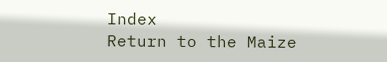Index
Return to the Maize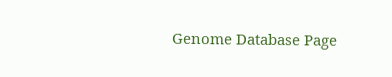Genome Database Page